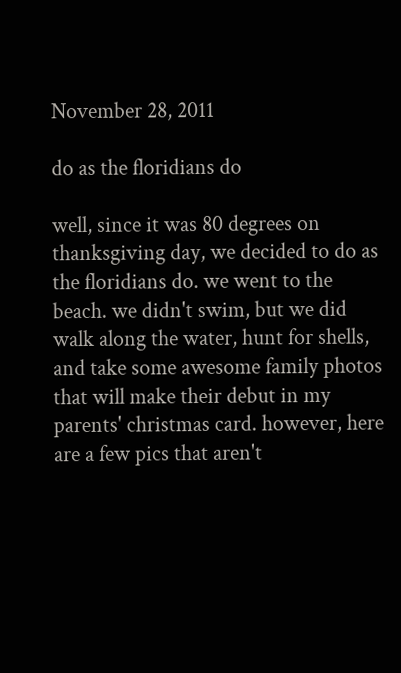November 28, 2011

do as the floridians do

well, since it was 80 degrees on thanksgiving day, we decided to do as the floridians do. we went to the beach. we didn't swim, but we did walk along the water, hunt for shells, and take some awesome family photos that will make their debut in my parents' christmas card. however, here are a few pics that aren't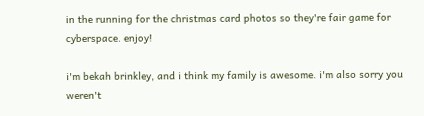in the running for the christmas card photos so they're fair game for cyberspace. enjoy!

i'm bekah brinkley, and i think my family is awesome. i'm also sorry you weren't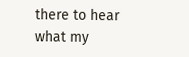there to hear what my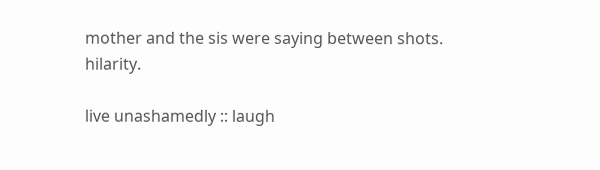mother and the sis were saying between shots. hilarity.

live unashamedly :: laugh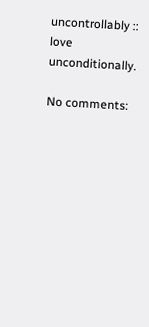uncontrollably :: love unconditionally.

No comments: